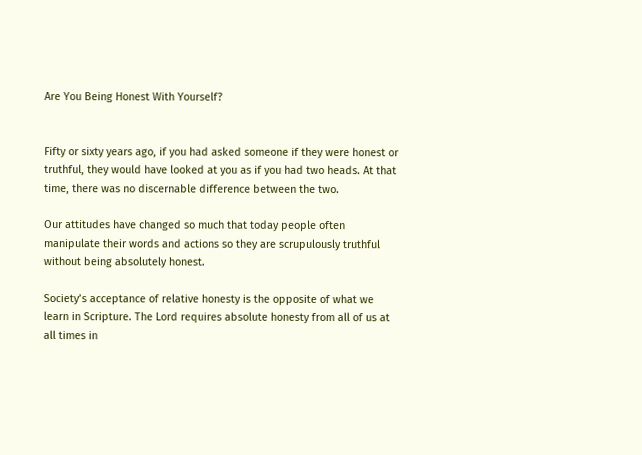Are You Being Honest With Yourself?


Fifty or sixty years ago, if you had asked someone if they were honest or truthful, they would have looked at you as if you had two heads. At that time, there was no discernable difference between the two.

Our attitudes have changed so much that today people often manipulate their words and actions so they are scrupulously truthful without being absolutely honest.

Society’s acceptance of relative honesty is the opposite of what we learn in Scripture. The Lord requires absolute honesty from all of us at all times in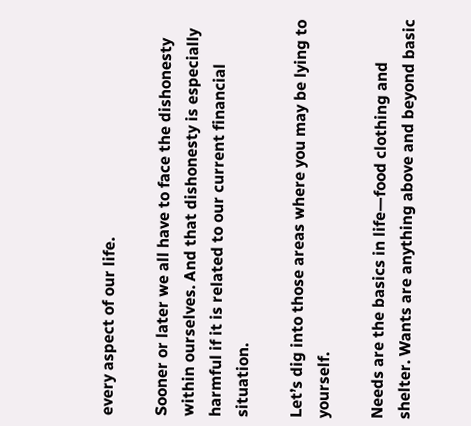every aspect of our life.

Sooner or later we all have to face the dishonesty within ourselves. And that dishonesty is especially harmful if it is related to our current financial situation.

Let’s dig into those areas where you may be lying to yourself.

Needs are the basics in life—food clothing and shelter. Wants are anything above and beyond basic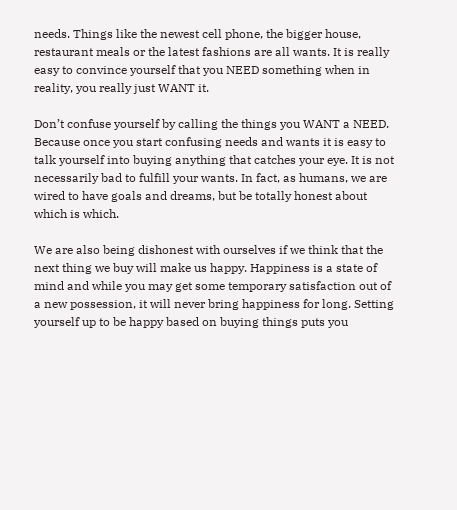needs. Things like the newest cell phone, the bigger house, restaurant meals or the latest fashions are all wants. It is really easy to convince yourself that you NEED something when in reality, you really just WANT it.

Don’t confuse yourself by calling the things you WANT a NEED. Because once you start confusing needs and wants it is easy to talk yourself into buying anything that catches your eye. It is not necessarily bad to fulfill your wants. In fact, as humans, we are wired to have goals and dreams, but be totally honest about which is which.

We are also being dishonest with ourselves if we think that the next thing we buy will make us happy. Happiness is a state of mind and while you may get some temporary satisfaction out of a new possession, it will never bring happiness for long. Setting yourself up to be happy based on buying things puts you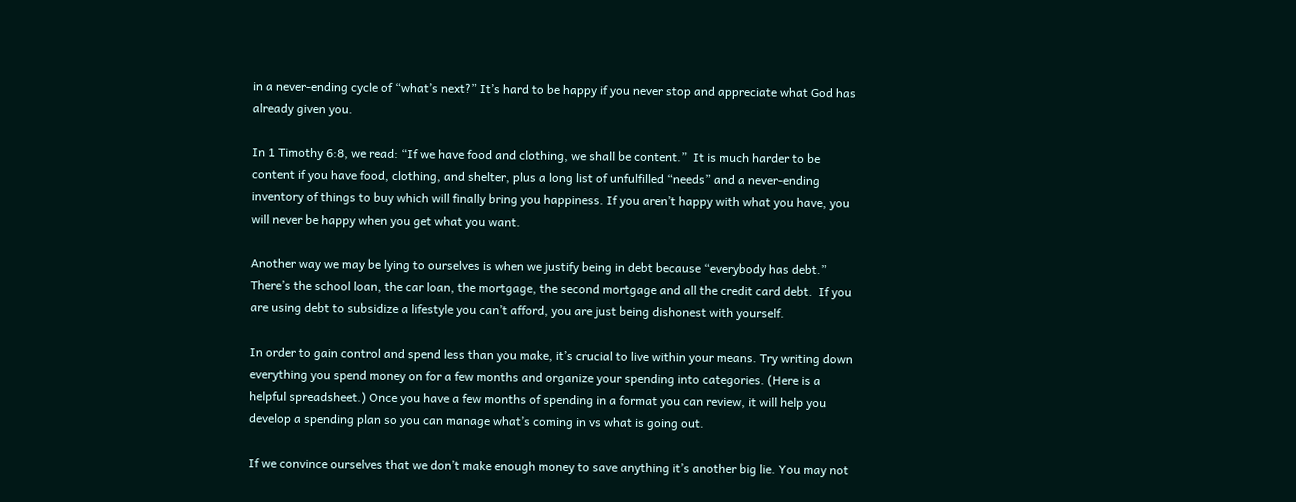in a never-ending cycle of “what’s next?” It’s hard to be happy if you never stop and appreciate what God has already given you.

In 1 Timothy 6:8, we read: “If we have food and clothing, we shall be content.”  It is much harder to be content if you have food, clothing, and shelter, plus a long list of unfulfilled “needs” and a never-ending inventory of things to buy which will finally bring you happiness. If you aren’t happy with what you have, you will never be happy when you get what you want.

Another way we may be lying to ourselves is when we justify being in debt because “everybody has debt.” There’s the school loan, the car loan, the mortgage, the second mortgage and all the credit card debt.  If you are using debt to subsidize a lifestyle you can’t afford, you are just being dishonest with yourself.

In order to gain control and spend less than you make, it’s crucial to live within your means. Try writing down everything you spend money on for a few months and organize your spending into categories. (Here is a helpful spreadsheet.) Once you have a few months of spending in a format you can review, it will help you develop a spending plan so you can manage what’s coming in vs what is going out.

If we convince ourselves that we don’t make enough money to save anything it’s another big lie. You may not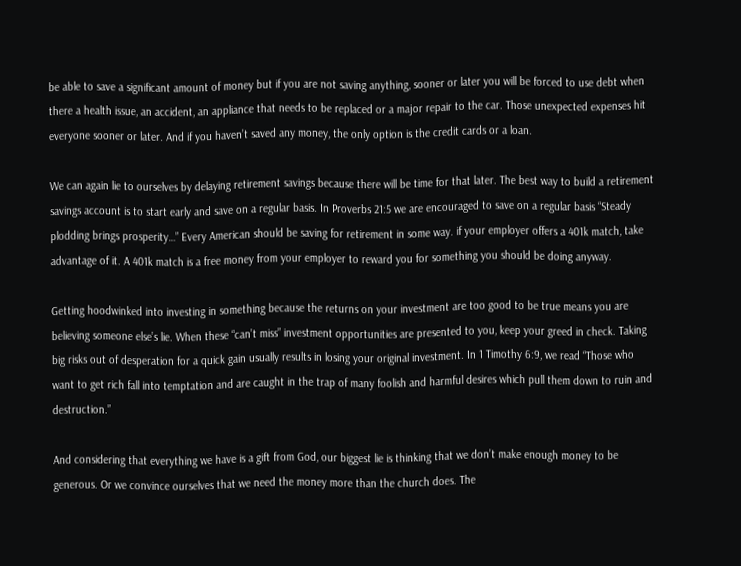be able to save a significant amount of money but if you are not saving anything, sooner or later you will be forced to use debt when there a health issue, an accident, an appliance that needs to be replaced or a major repair to the car. Those unexpected expenses hit everyone sooner or later. And if you haven’t saved any money, the only option is the credit cards or a loan.

We can again lie to ourselves by delaying retirement savings because there will be time for that later. The best way to build a retirement savings account is to start early and save on a regular basis. In Proverbs 21:5 we are encouraged to save on a regular basis “Steady plodding brings prosperity…” Every American should be saving for retirement in some way. if your employer offers a 401k match, take advantage of it. A 401k match is a free money from your employer to reward you for something you should be doing anyway.

Getting hoodwinked into investing in something because the returns on your investment are too good to be true means you are believing someone else’s lie. When these “can’t miss” investment opportunities are presented to you, keep your greed in check. Taking big risks out of desperation for a quick gain usually results in losing your original investment. In 1 Timothy 6:9, we read “Those who want to get rich fall into temptation and are caught in the trap of many foolish and harmful desires which pull them down to ruin and destruction.”

And considering that everything we have is a gift from God, our biggest lie is thinking that we don’t make enough money to be generous. Or we convince ourselves that we need the money more than the church does. The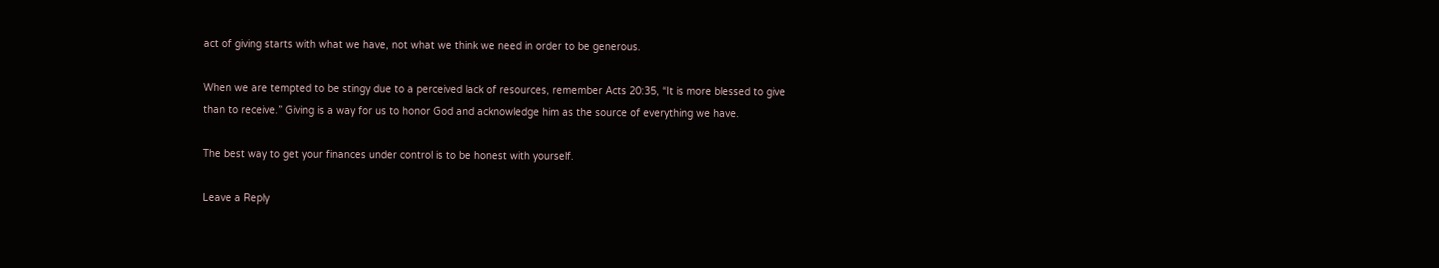act of giving starts with what we have, not what we think we need in order to be generous.

When we are tempted to be stingy due to a perceived lack of resources, remember Acts 20:35, “It is more blessed to give than to receive.” Giving is a way for us to honor God and acknowledge him as the source of everything we have.

The best way to get your finances under control is to be honest with yourself.

Leave a Reply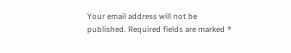Your email address will not be published. Required fields are marked *